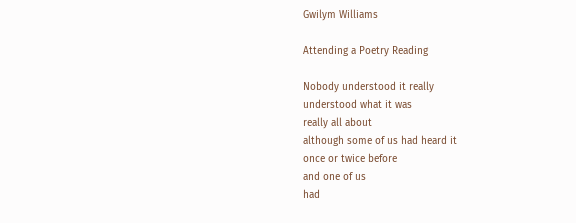Gwilym Williams

Attending a Poetry Reading

Nobody understood it really
understood what it was
really all about
although some of us had heard it
once or twice before
and one of us
had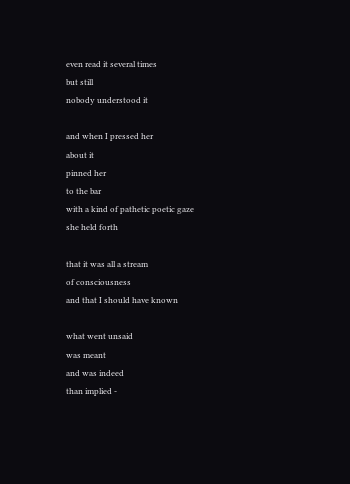even read it several times
but still
nobody understood it

and when I pressed her
about it
pinned her
to the bar
with a kind of pathetic poetic gaze
she held forth

that it was all a stream
of consciousness
and that I should have known

what went unsaid
was meant
and was indeed
than implied -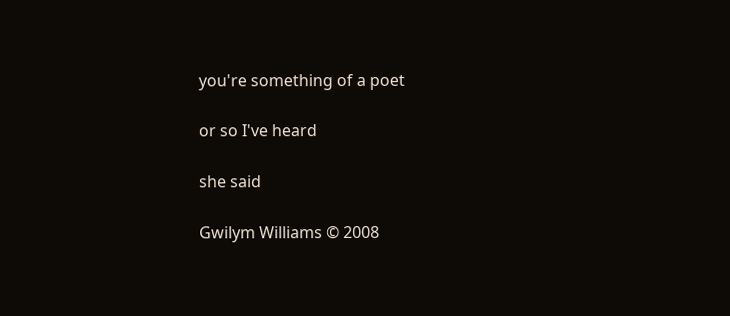you're something of a poet

or so I've heard

she said

Gwilym Williams © 2008